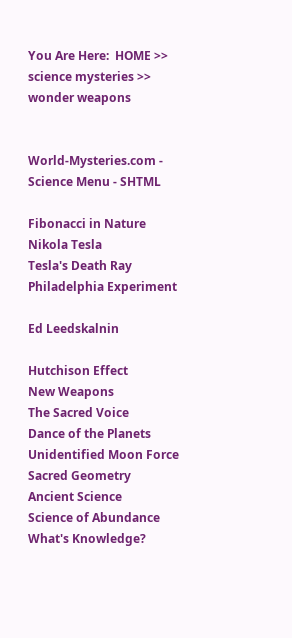You Are Here:  HOME >> science mysteries >> wonder weapons


World-Mysteries.com - Science Menu - SHTML

Fibonacci in Nature
Nikola Tesla
Tesla's Death Ray
Philadelphia Experiment

Ed Leedskalnin

Hutchison Effect
New Weapons
The Sacred Voice
Dance of the Planets
Unidentified Moon Force
Sacred Geometry
Ancient Science
Science of Abundance
What's Knowledge?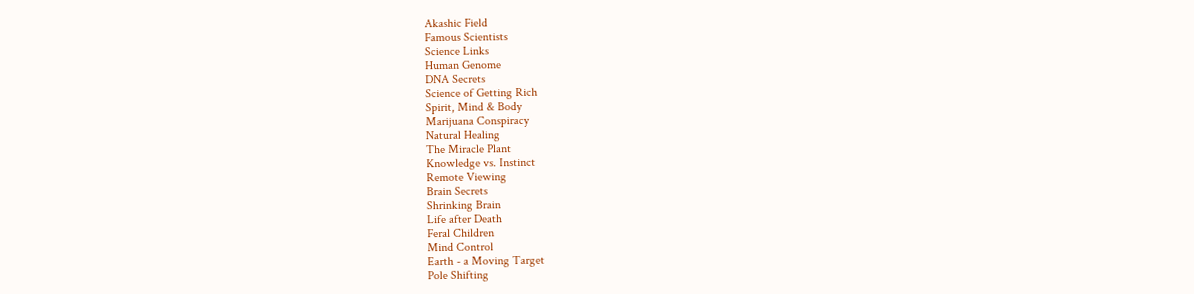Akashic Field
Famous Scientists
Science Links
Human Genome
DNA Secrets
Science of Getting Rich
Spirit, Mind & Body
Marijuana Conspiracy
Natural Healing
The Miracle Plant
Knowledge vs. Instinct
Remote Viewing
Brain Secrets
Shrinking Brain
Life after Death
Feral Children
Mind Control
Earth - a Moving Target
Pole Shifting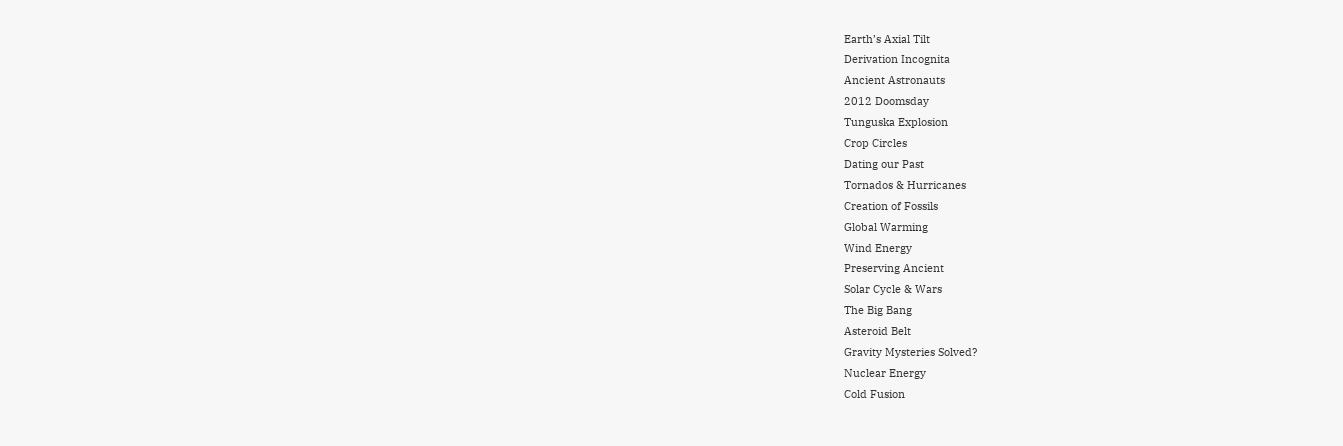Earth’s Axial Tilt
Derivation Incognita
Ancient Astronauts
2012 Doomsday
Tunguska Explosion
Crop Circles
Dating our Past
Tornados & Hurricanes
Creation of Fossils
Global Warming
Wind Energy
Preserving Ancient
Solar Cycle & Wars
The Big Bang
Asteroid Belt
Gravity Mysteries Solved?
Nuclear Energy
Cold Fusion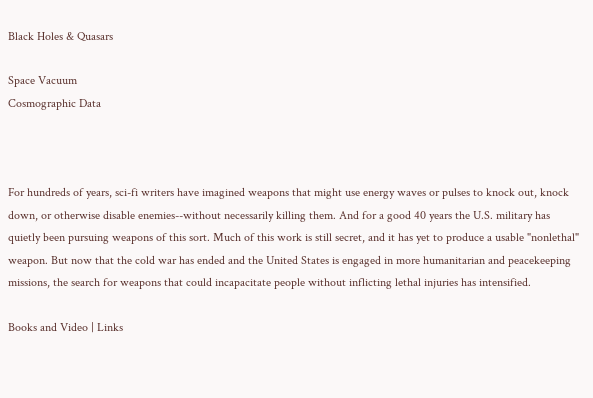Black Holes & Quasars

Space Vacuum
Cosmographic Data



For hundreds of years, sci-fi writers have imagined weapons that might use energy waves or pulses to knock out, knock down, or otherwise disable enemies--without necessarily killing them. And for a good 40 years the U.S. military has quietly been pursuing weapons of this sort. Much of this work is still secret, and it has yet to produce a usable "nonlethal" weapon. But now that the cold war has ended and the United States is engaged in more humanitarian and peacekeeping missions, the search for weapons that could incapacitate people without inflicting lethal injuries has intensified.

Books and Video | Links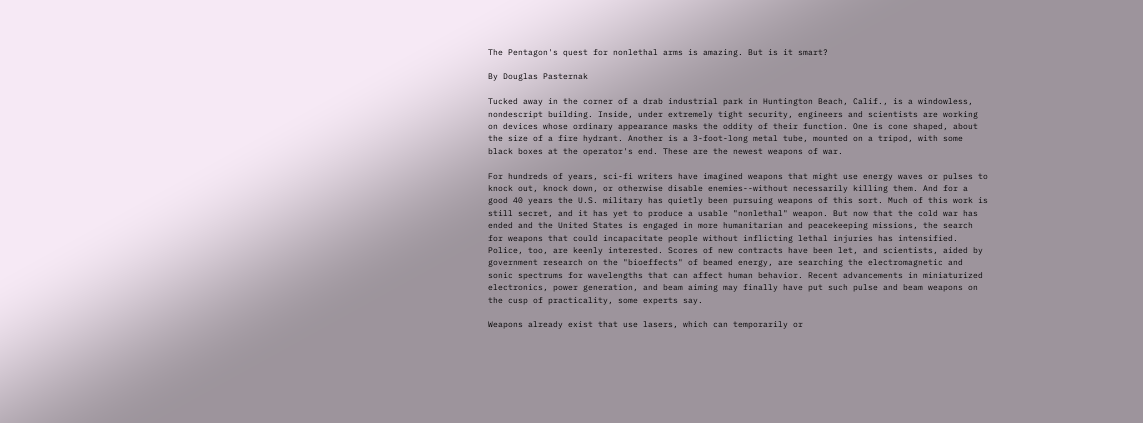The Pentagon's quest for nonlethal arms is amazing. But is it smart?

By Douglas Pasternak

Tucked away in the corner of a drab industrial park in Huntington Beach, Calif., is a windowless, nondescript building. Inside, under extremely tight security, engineers and scientists are working on devices whose ordinary appearance masks the oddity of their function. One is cone shaped, about the size of a fire hydrant. Another is a 3-foot-long metal tube, mounted on a tripod, with some black boxes at the operator's end. These are the newest weapons of war.

For hundreds of years, sci-fi writers have imagined weapons that might use energy waves or pulses to knock out, knock down, or otherwise disable enemies--without necessarily killing them. And for a good 40 years the U.S. military has quietly been pursuing weapons of this sort. Much of this work is still secret, and it has yet to produce a usable "nonlethal" weapon. But now that the cold war has ended and the United States is engaged in more humanitarian and peacekeeping missions, the search for weapons that could incapacitate people without inflicting lethal injuries has intensified. Police, too, are keenly interested. Scores of new contracts have been let, and scientists, aided by government research on the "bioeffects" of beamed energy, are searching the electromagnetic and sonic spectrums for wavelengths that can affect human behavior. Recent advancements in miniaturized electronics, power generation, and beam aiming may finally have put such pulse and beam weapons on the cusp of practicality, some experts say.

Weapons already exist that use lasers, which can temporarily or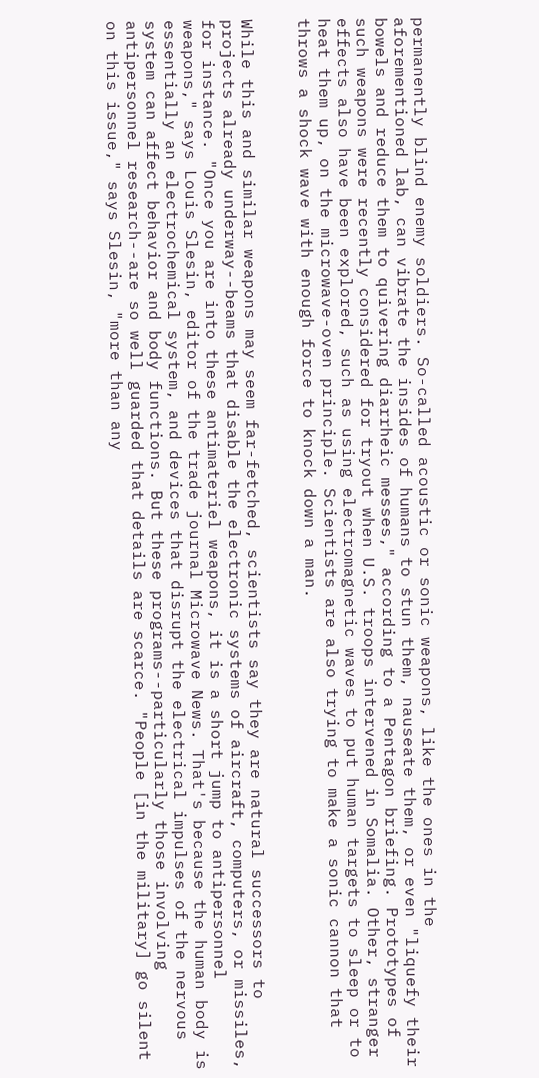permanently blind enemy soldiers. So-called acoustic or sonic weapons, like the ones in the aforementioned lab, can vibrate the insides of humans to stun them, nauseate them, or even "liquefy their bowels and reduce them to quivering diarrheic messes," according to a Pentagon briefing. Prototypes of such weapons were recently considered for tryout when U.S. troops intervened in Somalia. Other, stranger effects also have been explored, such as using electromagnetic waves to put human targets to sleep or to heat them up, on the microwave-oven principle. Scientists are also trying to make a sonic cannon that throws a shock wave with enough force to knock down a man.


While this and similar weapons may seem far-fetched, scientists say they are natural successors to projects already underway--beams that disable the electronic systems of aircraft, computers, or missiles, for instance. "Once you are into these antimateriel weapons, it is a short jump to antipersonnel weapons," says Louis Slesin, editor of the trade journal Microwave News. That's because the human body is essentially an electrochemical system, and devices that disrupt the electrical impulses of the nervous system can affect behavior and body functions. But these programs--particularly those involving antipersonnel research--are so well guarded that details are scarce. "People [in the military] go silent on this issue," says Slesin, "more than any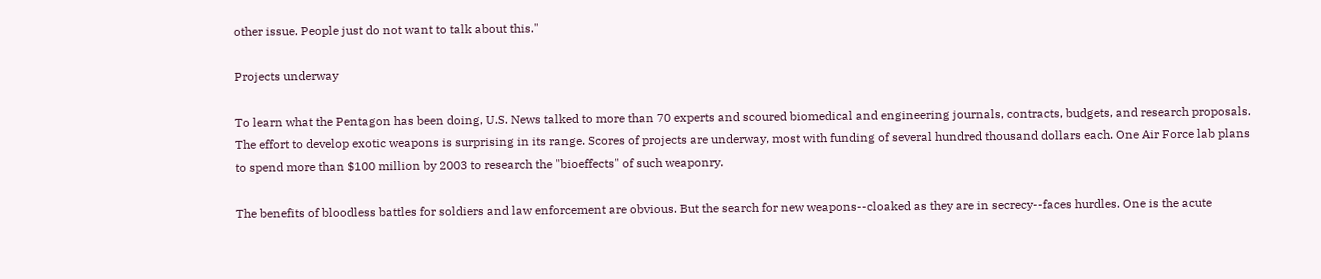other issue. People just do not want to talk about this."

Projects underway

To learn what the Pentagon has been doing, U.S. News talked to more than 70 experts and scoured biomedical and engineering journals, contracts, budgets, and research proposals. The effort to develop exotic weapons is surprising in its range. Scores of projects are underway, most with funding of several hundred thousand dollars each. One Air Force lab plans to spend more than $100 million by 2003 to research the "bioeffects" of such weaponry.

The benefits of bloodless battles for soldiers and law enforcement are obvious. But the search for new weapons--cloaked as they are in secrecy--faces hurdles. One is the acute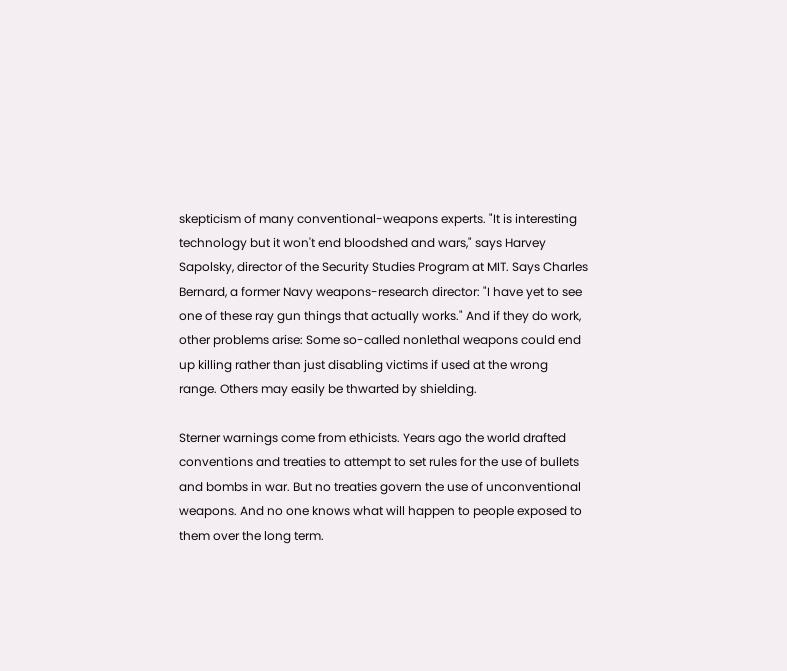skepticism of many conventional-weapons experts. "It is interesting technology but it won't end bloodshed and wars," says Harvey Sapolsky, director of the Security Studies Program at MIT. Says Charles Bernard, a former Navy weapons-research director: "I have yet to see one of these ray gun things that actually works." And if they do work, other problems arise: Some so-called nonlethal weapons could end up killing rather than just disabling victims if used at the wrong range. Others may easily be thwarted by shielding.

Sterner warnings come from ethicists. Years ago the world drafted conventions and treaties to attempt to set rules for the use of bullets and bombs in war. But no treaties govern the use of unconventional weapons. And no one knows what will happen to people exposed to them over the long term.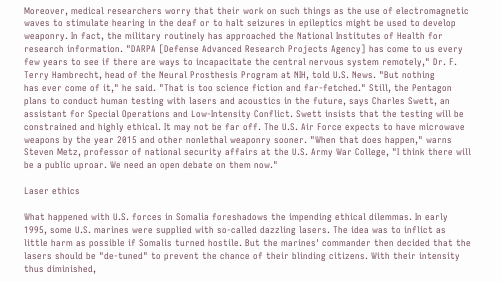Moreover, medical researchers worry that their work on such things as the use of electromagnetic waves to stimulate hearing in the deaf or to halt seizures in epileptics might be used to develop weaponry. In fact, the military routinely has approached the National Institutes of Health for research information. "DARPA [Defense Advanced Research Projects Agency] has come to us every few years to see if there are ways to incapacitate the central nervous system remotely," Dr. F. Terry Hambrecht, head of the Neural Prosthesis Program at NIH, told U.S. News. "But nothing
has ever come of it," he said. "That is too science fiction and far-fetched." Still, the Pentagon plans to conduct human testing with lasers and acoustics in the future, says Charles Swett, an assistant for Special Operations and Low-Intensity Conflict. Swett insists that the testing will be constrained and highly ethical. It may not be far off. The U.S. Air Force expects to have microwave weapons by the year 2015 and other nonlethal weaponry sooner. "When that does happen," warns Steven Metz, professor of national security affairs at the U.S. Army War College, "I think there will be a public uproar. We need an open debate on them now."

Laser ethics

What happened with U.S. forces in Somalia foreshadows the impending ethical dilemmas. In early 1995, some U.S. marines were supplied with so-called dazzling lasers. The idea was to inflict as little harm as possible if Somalis turned hostile. But the marines' commander then decided that the lasers should be "de-tuned" to prevent the chance of their blinding citizens. With their intensity thus diminished,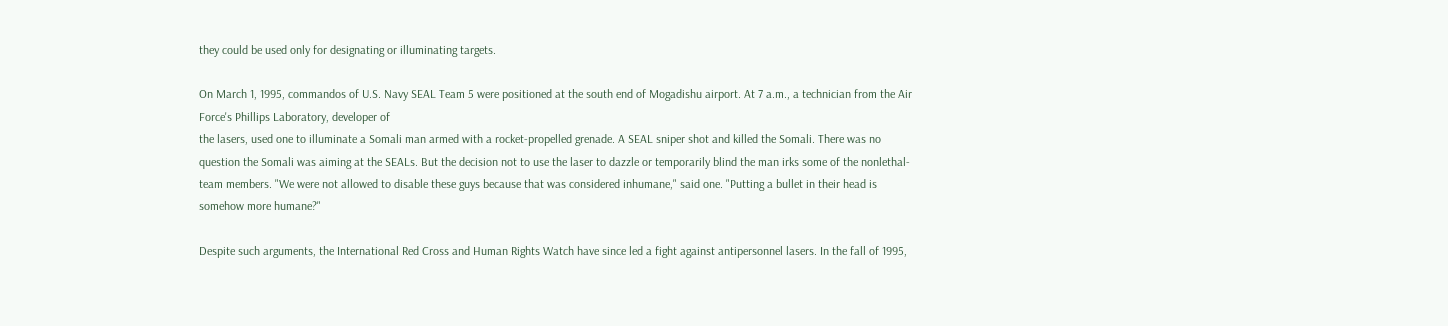they could be used only for designating or illuminating targets.

On March 1, 1995, commandos of U.S. Navy SEAL Team 5 were positioned at the south end of Mogadishu airport. At 7 a.m., a technician from the Air Force's Phillips Laboratory, developer of
the lasers, used one to illuminate a Somali man armed with a rocket-propelled grenade. A SEAL sniper shot and killed the Somali. There was no question the Somali was aiming at the SEALs. But the decision not to use the laser to dazzle or temporarily blind the man irks some of the nonlethal-team members. "We were not allowed to disable these guys because that was considered inhumane," said one. "Putting a bullet in their head is somehow more humane?"

Despite such arguments, the International Red Cross and Human Rights Watch have since led a fight against antipersonnel lasers. In the fall of 1995,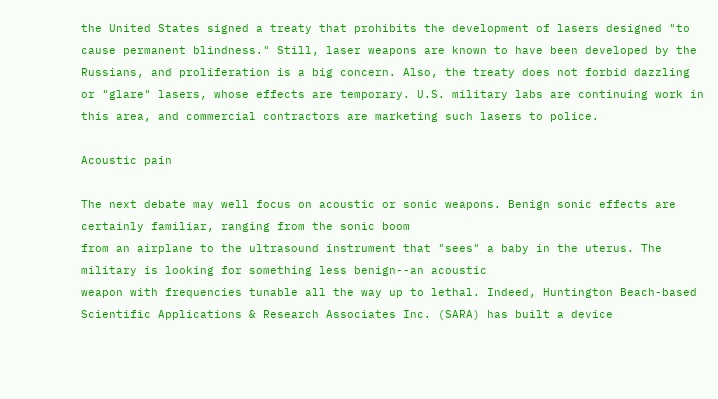the United States signed a treaty that prohibits the development of lasers designed "to cause permanent blindness." Still, laser weapons are known to have been developed by the Russians, and proliferation is a big concern. Also, the treaty does not forbid dazzling or "glare" lasers, whose effects are temporary. U.S. military labs are continuing work in this area, and commercial contractors are marketing such lasers to police.

Acoustic pain

The next debate may well focus on acoustic or sonic weapons. Benign sonic effects are certainly familiar, ranging from the sonic boom
from an airplane to the ultrasound instrument that "sees" a baby in the uterus. The military is looking for something less benign--an acoustic
weapon with frequencies tunable all the way up to lethal. Indeed, Huntington Beach-based Scientific Applications & Research Associates Inc. (SARA) has built a device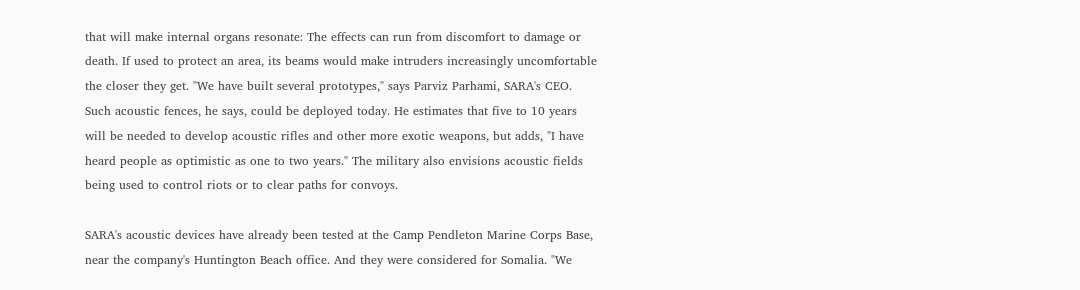that will make internal organs resonate: The effects can run from discomfort to damage or death. If used to protect an area, its beams would make intruders increasingly uncomfortable the closer they get. "We have built several prototypes," says Parviz Parhami, SARA's CEO. Such acoustic fences, he says, could be deployed today. He estimates that five to 10 years will be needed to develop acoustic rifles and other more exotic weapons, but adds, "I have heard people as optimistic as one to two years." The military also envisions acoustic fields being used to control riots or to clear paths for convoys.

SARA's acoustic devices have already been tested at the Camp Pendleton Marine Corps Base, near the company's Huntington Beach office. And they were considered for Somalia. "We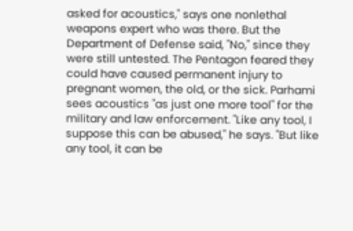asked for acoustics," says one nonlethal weapons expert who was there. But the Department of Defense said, "No," since they were still untested. The Pentagon feared they could have caused permanent injury to pregnant women, the old, or the sick. Parhami sees acoustics "as just one more tool" for the military and law enforcement. "Like any tool, I suppose this can be abused," he says. "But like any tool, it can be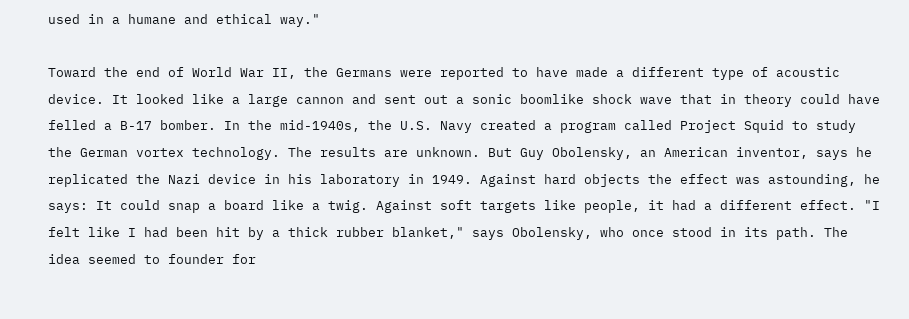used in a humane and ethical way."

Toward the end of World War II, the Germans were reported to have made a different type of acoustic device. It looked like a large cannon and sent out a sonic boomlike shock wave that in theory could have felled a B-17 bomber. In the mid-1940s, the U.S. Navy created a program called Project Squid to study the German vortex technology. The results are unknown. But Guy Obolensky, an American inventor, says he replicated the Nazi device in his laboratory in 1949. Against hard objects the effect was astounding, he says: It could snap a board like a twig. Against soft targets like people, it had a different effect. "I felt like I had been hit by a thick rubber blanket," says Obolensky, who once stood in its path. The idea seemed to founder for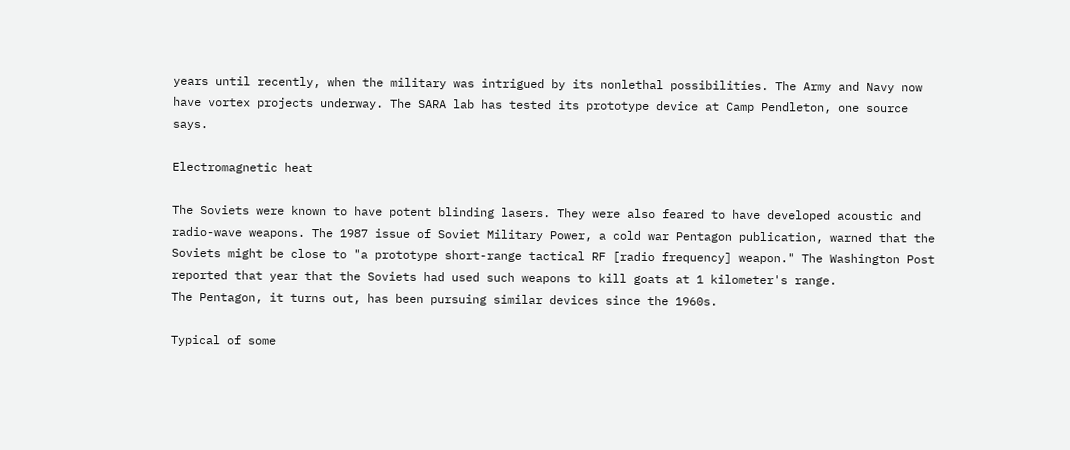years until recently, when the military was intrigued by its nonlethal possibilities. The Army and Navy now have vortex projects underway. The SARA lab has tested its prototype device at Camp Pendleton, one source says.

Electromagnetic heat

The Soviets were known to have potent blinding lasers. They were also feared to have developed acoustic and radio-wave weapons. The 1987 issue of Soviet Military Power, a cold war Pentagon publication, warned that the Soviets might be close to "a prototype short-range tactical RF [radio frequency] weapon." The Washington Post reported that year that the Soviets had used such weapons to kill goats at 1 kilometer's range.
The Pentagon, it turns out, has been pursuing similar devices since the 1960s.

Typical of some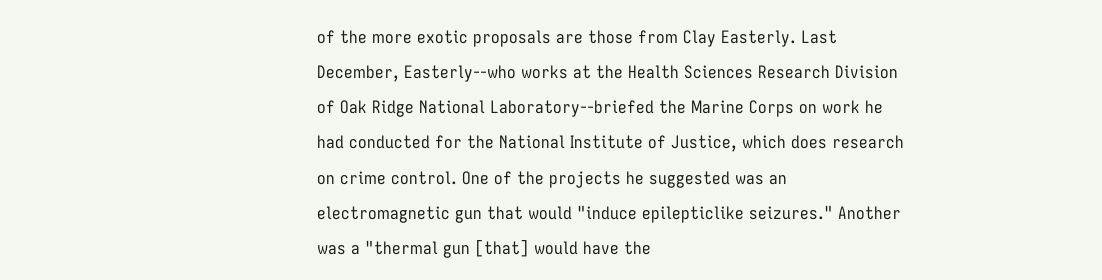of the more exotic proposals are those from Clay Easterly. Last December, Easterly--who works at the Health Sciences Research Division of Oak Ridge National Laboratory--briefed the Marine Corps on work he had conducted for the National Institute of Justice, which does research on crime control. One of the projects he suggested was an electromagnetic gun that would "induce epilepticlike seizures." Another was a "thermal gun [that] would have the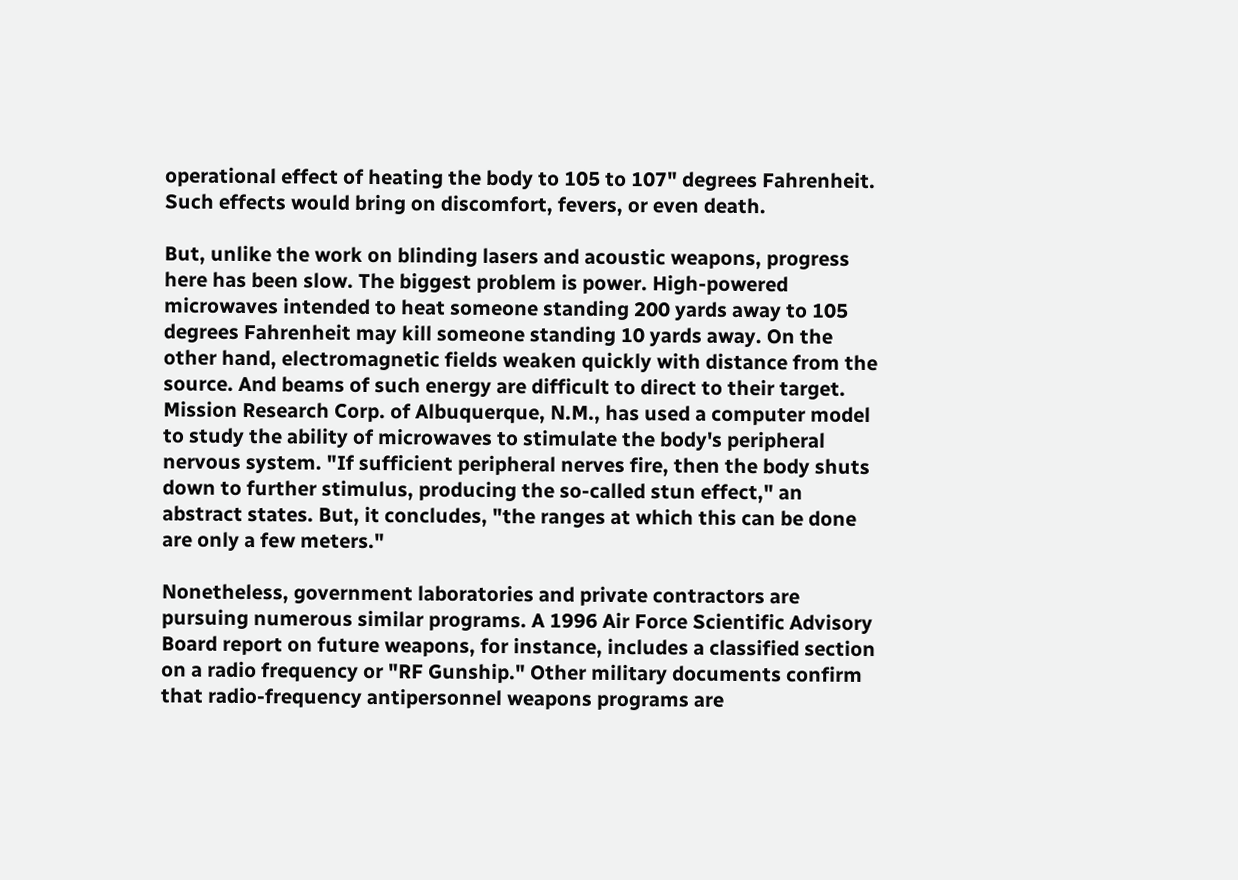operational effect of heating the body to 105 to 107" degrees Fahrenheit. Such effects would bring on discomfort, fevers, or even death.

But, unlike the work on blinding lasers and acoustic weapons, progress here has been slow. The biggest problem is power. High-powered microwaves intended to heat someone standing 200 yards away to 105 degrees Fahrenheit may kill someone standing 10 yards away. On the other hand, electromagnetic fields weaken quickly with distance from the source. And beams of such energy are difficult to direct to their target. Mission Research Corp. of Albuquerque, N.M., has used a computer model to study the ability of microwaves to stimulate the body's peripheral nervous system. "If sufficient peripheral nerves fire, then the body shuts down to further stimulus, producing the so-called stun effect," an abstract states. But, it concludes, "the ranges at which this can be done are only a few meters."

Nonetheless, government laboratories and private contractors are pursuing numerous similar programs. A 1996 Air Force Scientific Advisory Board report on future weapons, for instance, includes a classified section on a radio frequency or "RF Gunship." Other military documents confirm that radio-frequency antipersonnel weapons programs are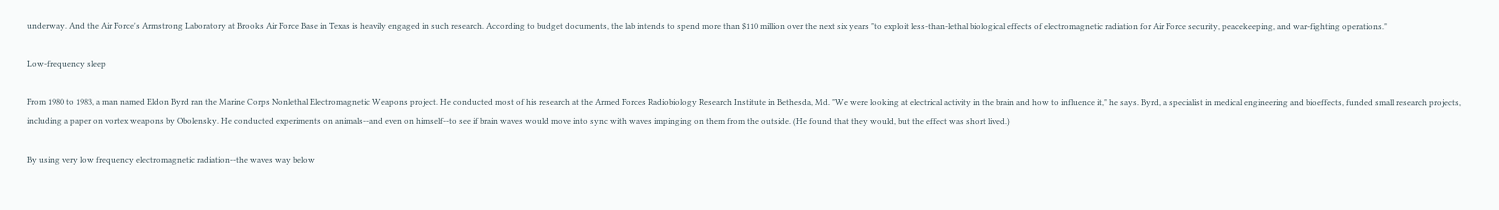underway. And the Air Force's Armstrong Laboratory at Brooks Air Force Base in Texas is heavily engaged in such research. According to budget documents, the lab intends to spend more than $110 million over the next six years "to exploit less-than-lethal biological effects of electromagnetic radiation for Air Force security, peacekeeping, and war-fighting operations."

Low-frequency sleep

From 1980 to 1983, a man named Eldon Byrd ran the Marine Corps Nonlethal Electromagnetic Weapons project. He conducted most of his research at the Armed Forces Radiobiology Research Institute in Bethesda, Md. "We were looking at electrical activity in the brain and how to influence it," he says. Byrd, a specialist in medical engineering and bioeffects, funded small research projects, including a paper on vortex weapons by Obolensky. He conducted experiments on animals--and even on himself--to see if brain waves would move into sync with waves impinging on them from the outside. (He found that they would, but the effect was short lived.)

By using very low frequency electromagnetic radiation--the waves way below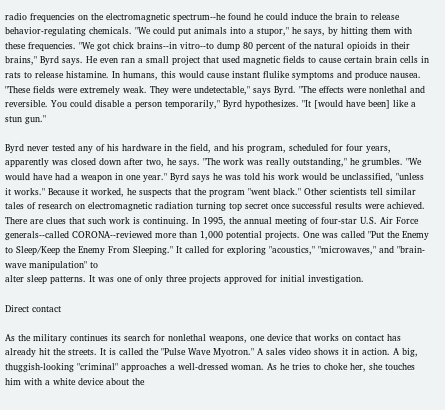radio frequencies on the electromagnetic spectrum--he found he could induce the brain to release behavior-regulating chemicals. "We could put animals into a stupor," he says, by hitting them with these frequencies. "We got chick brains--in vitro--to dump 80 percent of the natural opioids in their brains," Byrd says. He even ran a small project that used magnetic fields to cause certain brain cells in rats to release histamine. In humans, this would cause instant flulike symptoms and produce nausea. "These fields were extremely weak. They were undetectable," says Byrd. "The effects were nonlethal and reversible. You could disable a person temporarily," Byrd hypothesizes. "It [would have been] like a stun gun."

Byrd never tested any of his hardware in the field, and his program, scheduled for four years, apparently was closed down after two, he says. "The work was really outstanding," he grumbles. "We would have had a weapon in one year." Byrd says he was told his work would be unclassified, "unless it works." Because it worked, he suspects that the program "went black." Other scientists tell similar tales of research on electromagnetic radiation turning top secret once successful results were achieved. There are clues that such work is continuing. In 1995, the annual meeting of four-star U.S. Air Force generals--called CORONA--reviewed more than 1,000 potential projects. One was called "Put the Enemy to Sleep/Keep the Enemy From Sleeping." It called for exploring "acoustics," "microwaves," and "brain-wave manipulation" to
alter sleep patterns. It was one of only three projects approved for initial investigation.

Direct contact

As the military continues its search for nonlethal weapons, one device that works on contact has already hit the streets. It is called the "Pulse Wave Myotron." A sales video shows it in action. A big, thuggish-looking "criminal" approaches a well-dressed woman. As he tries to choke her, she touches him with a white device about the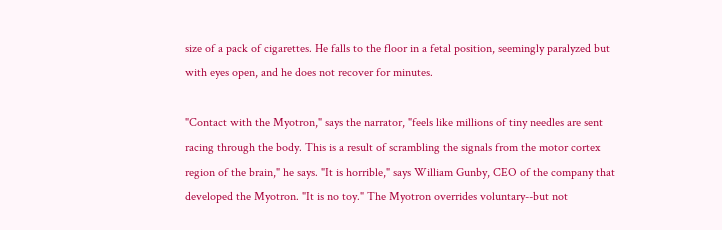size of a pack of cigarettes. He falls to the floor in a fetal position, seemingly paralyzed but with eyes open, and he does not recover for minutes.

"Contact with the Myotron," says the narrator, "feels like millions of tiny needles are sent racing through the body. This is a result of scrambling the signals from the motor cortex region of the brain," he says. "It is horrible," says William Gunby, CEO of the company that developed the Myotron. "It is no toy." The Myotron overrides voluntary--but not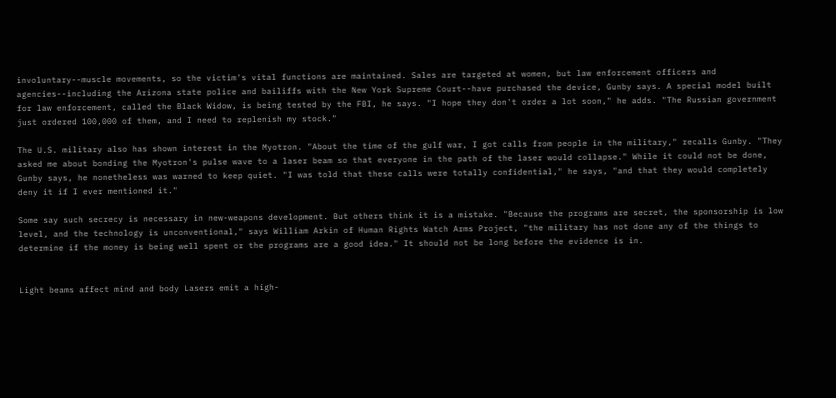involuntary--muscle movements, so the victim's vital functions are maintained. Sales are targeted at women, but law enforcement officers and agencies--including the Arizona state police and bailiffs with the New York Supreme Court--have purchased the device, Gunby says. A special model built for law enforcement, called the Black Widow, is being tested by the FBI, he says. "I hope they don't order a lot soon," he adds. "The Russian government just ordered 100,000 of them, and I need to replenish my stock."

The U.S. military also has shown interest in the Myotron. "About the time of the gulf war, I got calls from people in the military," recalls Gunby. "They asked me about bonding the Myotron's pulse wave to a laser beam so that everyone in the path of the laser would collapse." While it could not be done, Gunby says, he nonetheless was warned to keep quiet. "I was told that these calls were totally confidential," he says, "and that they would completely deny it if I ever mentioned it."

Some say such secrecy is necessary in new-weapons development. But others think it is a mistake. "Because the programs are secret, the sponsorship is low level, and the technology is unconventional," says William Arkin of Human Rights Watch Arms Project, "the military has not done any of the things to determine if the money is being well spent or the programs are a good idea." It should not be long before the evidence is in.


Light beams affect mind and body Lasers emit a high-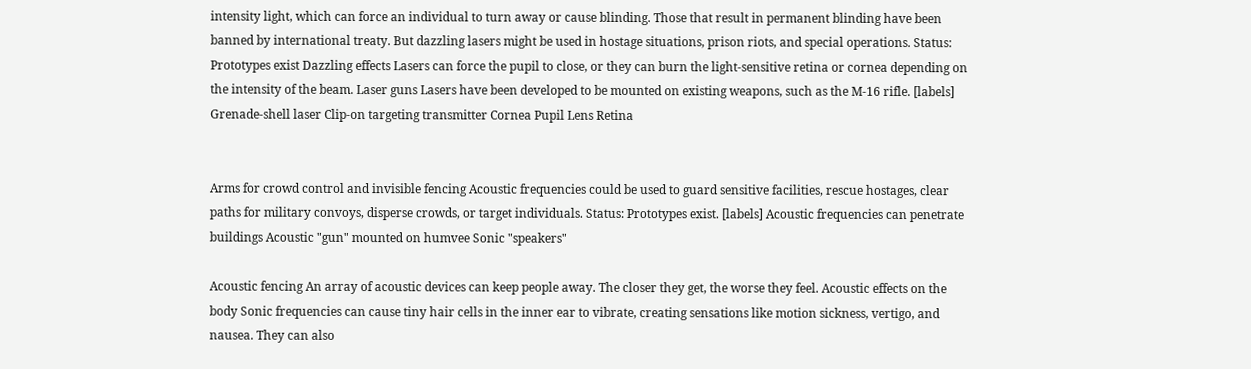intensity light, which can force an individual to turn away or cause blinding. Those that result in permanent blinding have been banned by international treaty. But dazzling lasers might be used in hostage situations, prison riots, and special operations. Status: Prototypes exist Dazzling effects Lasers can force the pupil to close, or they can burn the light-sensitive retina or cornea depending on the intensity of the beam. Laser guns Lasers have been developed to be mounted on existing weapons, such as the M-16 rifle. [labels] Grenade-shell laser Clip-on targeting transmitter Cornea Pupil Lens Retina


Arms for crowd control and invisible fencing Acoustic frequencies could be used to guard sensitive facilities, rescue hostages, clear paths for military convoys, disperse crowds, or target individuals. Status: Prototypes exist. [labels] Acoustic frequencies can penetrate buildings Acoustic "gun" mounted on humvee Sonic "speakers"

Acoustic fencing An array of acoustic devices can keep people away. The closer they get, the worse they feel. Acoustic effects on the body Sonic frequencies can cause tiny hair cells in the inner ear to vibrate, creating sensations like motion sickness, vertigo, and nausea. They can also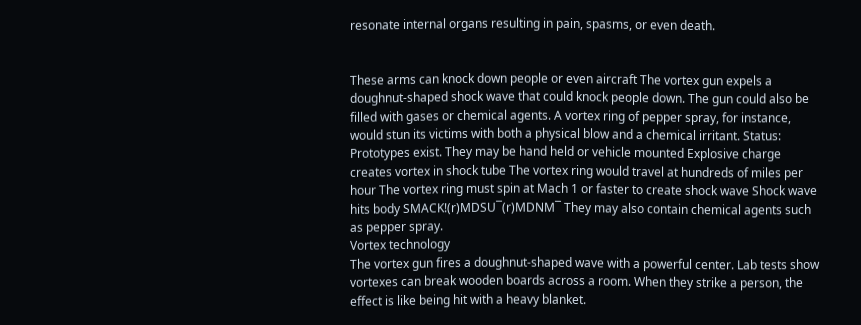resonate internal organs resulting in pain, spasms, or even death.


These arms can knock down people or even aircraft The vortex gun expels a doughnut-shaped shock wave that could knock people down. The gun could also be filled with gases or chemical agents. A vortex ring of pepper spray, for instance, would stun its victims with both a physical blow and a chemical irritant. Status: Prototypes exist. They may be hand held or vehicle mounted Explosive charge creates vortex in shock tube The vortex ring would travel at hundreds of miles per hour The vortex ring must spin at Mach 1 or faster to create shock wave Shock wave hits body SMACK!(r)MDSU¯(r)MDNM¯ They may also contain chemical agents such as pepper spray.
Vortex technology
The vortex gun fires a doughnut-shaped wave with a powerful center. Lab tests show vortexes can break wooden boards across a room. When they strike a person, the effect is like being hit with a heavy blanket.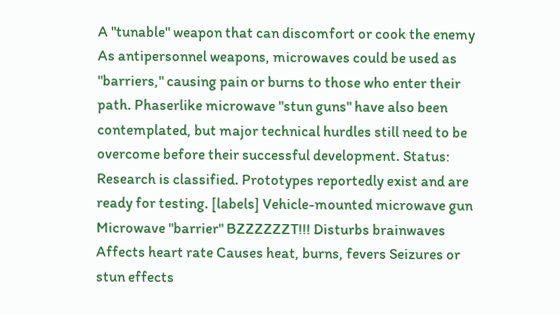A "tunable" weapon that can discomfort or cook the enemy As antipersonnel weapons, microwaves could be used as "barriers," causing pain or burns to those who enter their path. Phaserlike microwave "stun guns" have also been contemplated, but major technical hurdles still need to be overcome before their successful development. Status: Research is classified. Prototypes reportedly exist and are ready for testing. [labels] Vehicle-mounted microwave gun Microwave "barrier" BZZZZZZT!!! Disturbs brainwaves Affects heart rate Causes heat, burns, fevers Seizures or stun effects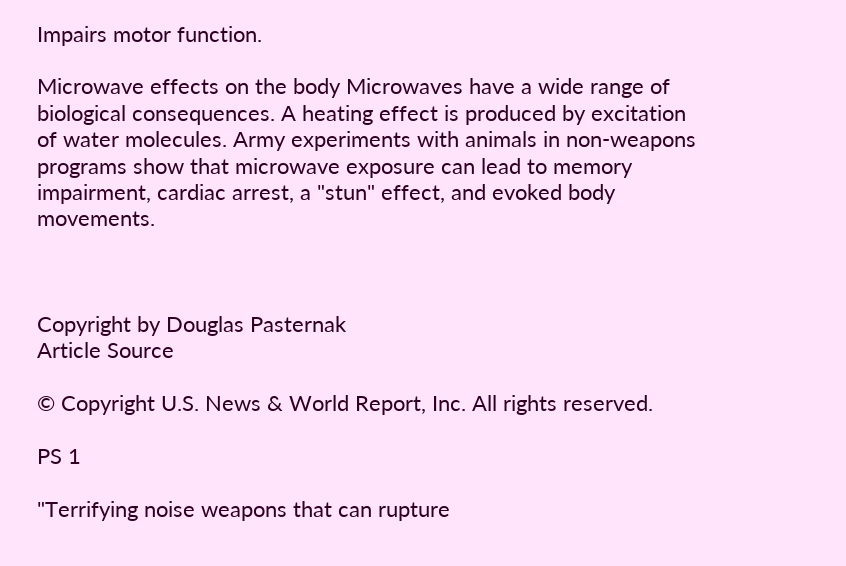Impairs motor function.

Microwave effects on the body Microwaves have a wide range of biological consequences. A heating effect is produced by excitation of water molecules. Army experiments with animals in non-weapons programs show that microwave exposure can lead to memory impairment, cardiac arrest, a "stun" effect, and evoked body movements.



Copyright by Douglas Pasternak
Article Source

© Copyright U.S. News & World Report, Inc. All rights reserved.

PS 1

"Terrifying noise weapons that can rupture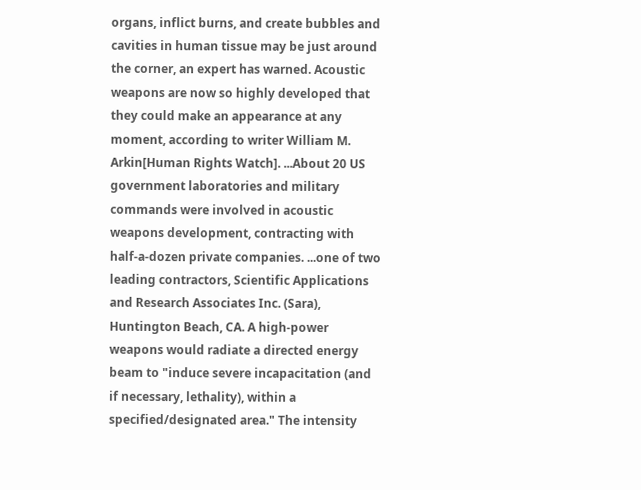organs, inflict burns, and create bubbles and cavities in human tissue may be just around the corner, an expert has warned. Acoustic weapons are now so highly developed that they could make an appearance at any moment, according to writer William M. Arkin[Human Rights Watch]. ...About 20 US government laboratories and military commands were involved in acoustic weapons development, contracting with half-a-dozen private companies. ...one of two leading contractors, Scientific Applications and Research Associates Inc. (Sara), Huntington Beach, CA. A high-power weapons would radiate a directed energy beam to "induce severe incapacitation (and if necessary, lethality), within a specified/designated area." The intensity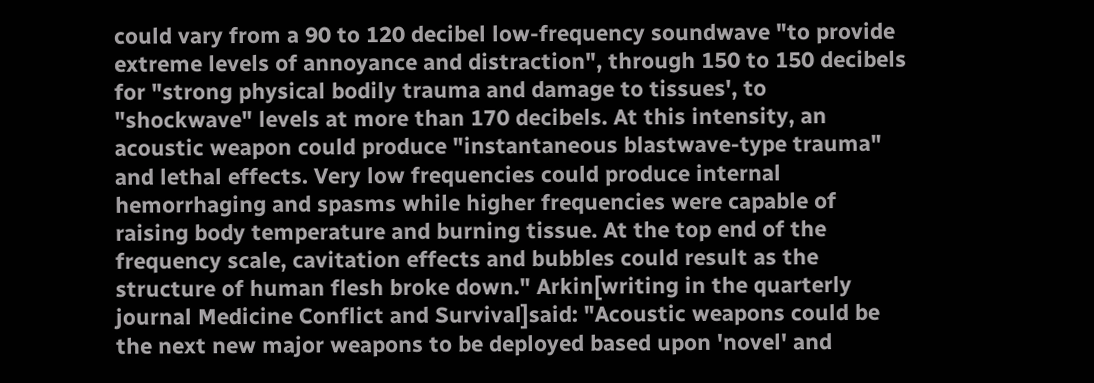could vary from a 90 to 120 decibel low-frequency soundwave "to provide extreme levels of annoyance and distraction", through 150 to 150 decibels for "strong physical bodily trauma and damage to tissues', to "shockwave" levels at more than 170 decibels. At this intensity, an acoustic weapon could produce "instantaneous blastwave-type trauma" and lethal effects. Very low frequencies could produce internal hemorrhaging and spasms while higher frequencies were capable of raising body temperature and burning tissue. At the top end of the frequency scale, cavitation effects and bubbles could result as the structure of human flesh broke down." Arkin[writing in the quarterly journal Medicine Conflict and Survival]said: "Acoustic weapons could be the next new major weapons to be deployed based upon 'novel' and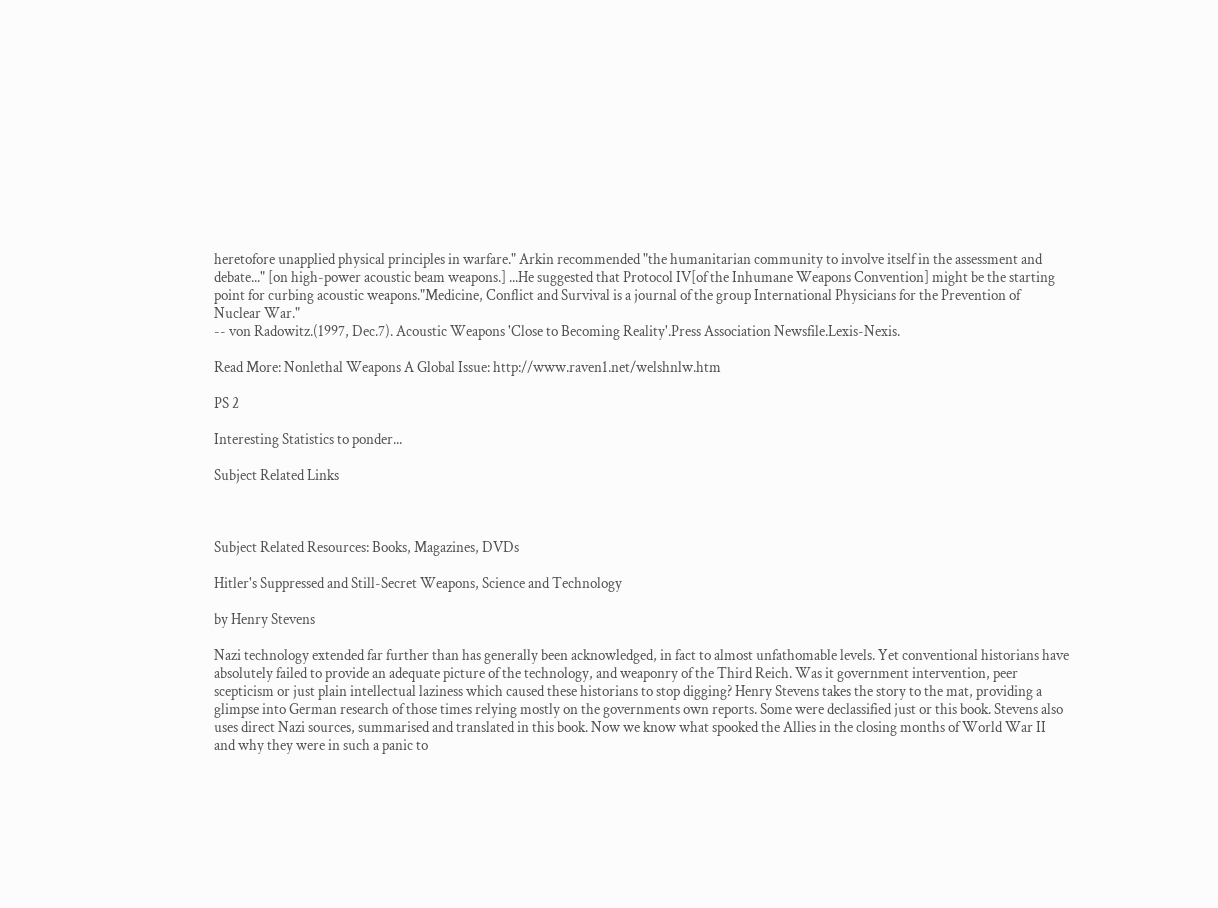heretofore unapplied physical principles in warfare." Arkin recommended "the humanitarian community to involve itself in the assessment and debate..." [on high-power acoustic beam weapons.] ...He suggested that Protocol IV[of the Inhumane Weapons Convention] might be the starting point for curbing acoustic weapons."Medicine, Conflict and Survival is a journal of the group International Physicians for the Prevention of Nuclear War."
-- von Radowitz.(1997, Dec.7). Acoustic Weapons 'Close to Becoming Reality'.Press Association Newsfile.Lexis-Nexis.

Read More: Nonlethal Weapons A Global Issue: http://www.raven1.net/welshnlw.htm

PS 2

Interesting Statistics to ponder...

Subject Related Links



Subject Related Resources: Books, Magazines, DVDs

Hitler's Suppressed and Still-Secret Weapons, Science and Technology

by Henry Stevens

Nazi technology extended far further than has generally been acknowledged, in fact to almost unfathomable levels. Yet conventional historians have absolutely failed to provide an adequate picture of the technology, and weaponry of the Third Reich. Was it government intervention, peer scepticism or just plain intellectual laziness which caused these historians to stop digging? Henry Stevens takes the story to the mat, providing a glimpse into German research of those times relying mostly on the governments own reports. Some were declassified just or this book. Stevens also uses direct Nazi sources, summarised and translated in this book. Now we know what spooked the Allies in the closing months of World War II and why they were in such a panic to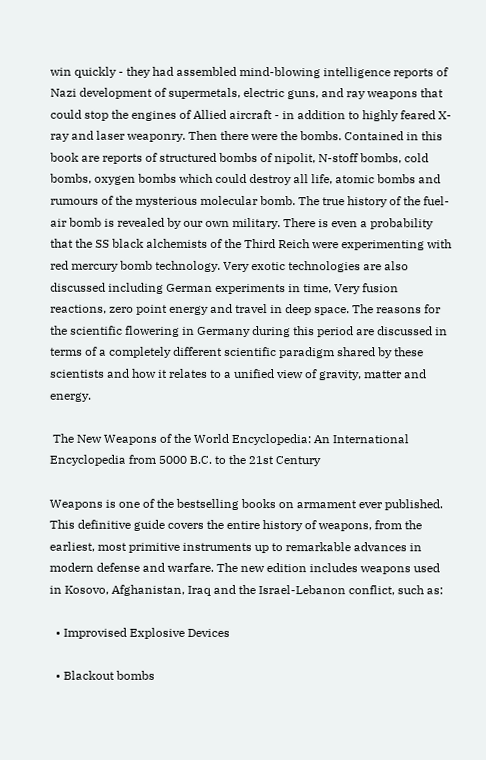win quickly - they had assembled mind-blowing intelligence reports of Nazi development of supermetals, electric guns, and ray weapons that could stop the engines of Allied aircraft - in addition to highly feared X-ray and laser weaponry. Then there were the bombs. Contained in this book are reports of structured bombs of nipolit, N-stoff bombs, cold bombs, oxygen bombs which could destroy all life, atomic bombs and rumours of the mysterious molecular bomb. The true history of the fuel-air bomb is revealed by our own military. There is even a probability that the SS black alchemists of the Third Reich were experimenting with red mercury bomb technology. Very exotic technologies are also discussed including German experiments in time, Very fusion reactions, zero point energy and travel in deep space. The reasons for the scientific flowering in Germany during this period are discussed in terms of a completely different scientific paradigm shared by these scientists and how it relates to a unified view of gravity, matter and energy.

 The New Weapons of the World Encyclopedia: An International Encyclopedia from 5000 B.C. to the 21st Century

Weapons is one of the bestselling books on armament ever published. This definitive guide covers the entire history of weapons, from the earliest, most primitive instruments up to remarkable advances in modern defense and warfare. The new edition includes weapons used in Kosovo, Afghanistan, Iraq and the Israel-Lebanon conflict, such as:

  • Improvised Explosive Devices

  • Blackout bombs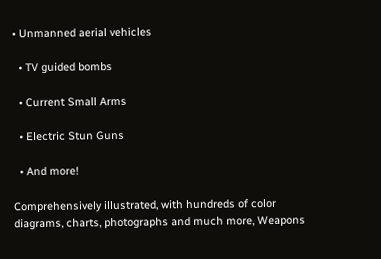• Unmanned aerial vehicles

  • TV guided bombs

  • Current Small Arms

  • Electric Stun Guns

  • And more!

Comprehensively illustrated, with hundreds of color diagrams, charts, photographs and much more, Weapons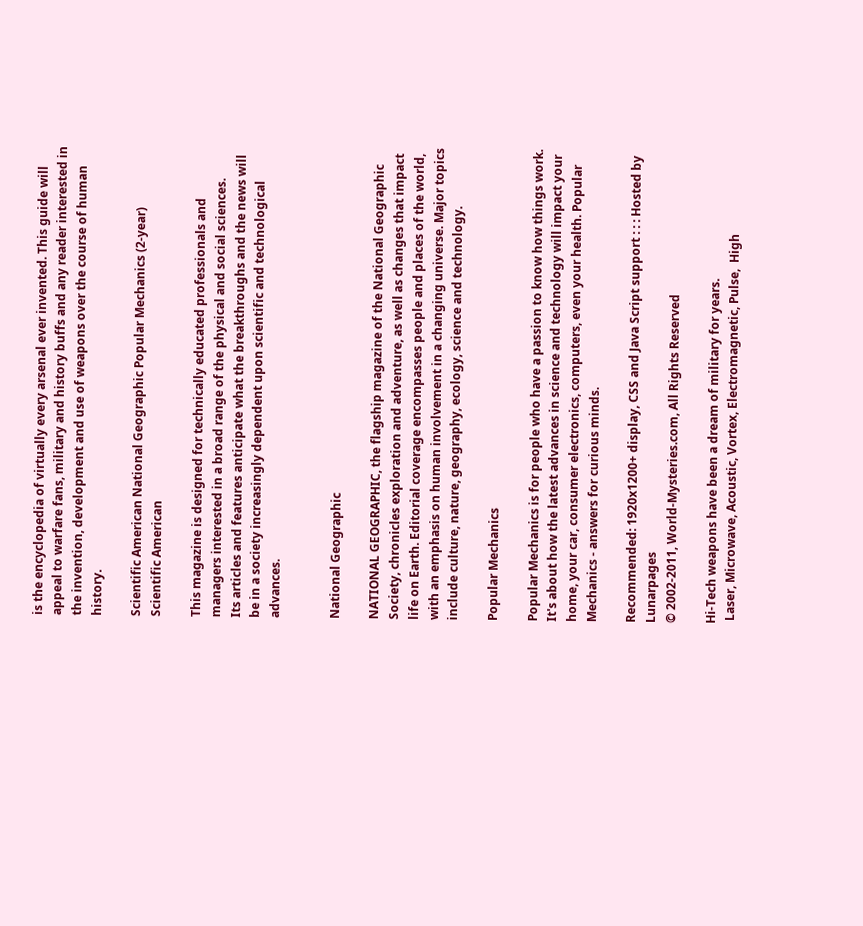is the encyclopedia of virtually every arsenal ever invented. This guide will appeal to warfare fans, military and history buffs and any reader interested in the invention, development and use of weapons over the course of human history.

Scientific American National Geographic Popular Mechanics (2-year)
Scientific American

This magazine is designed for technically educated professionals and managers interested in a broad range of the physical and social sciences.
Its articles and features anticipate what the breakthroughs and the news will be in a society increasingly dependent upon scientific and technological advances.


National Geographic

NATIONAL GEOGRAPHIC, the flagship magazine of the National Geographic Society, chronicles exploration and adventure, as well as changes that impact life on Earth. Editorial coverage encompasses people and places of the world, with an emphasis on human involvement in a changing universe. Major topics include culture, nature, geography, ecology, science and technology.

Popular Mechanics

Popular Mechanics is for people who have a passion to know how things work. It's about how the latest advances in science and technology will impact your home, your car, consumer electronics, computers, even your health. Popular Mechanics - answers for curious minds.

Recommended: 1920x1200+ display, CSS and Java Script support : : : Hosted by Lunarpages
© 2002-2011, World-Mysteries.com, All Rights Reserved

Hi-Tech weapons have been a dream of military for years.
 Laser, Microwave, Acoustic, Vortex, Electromagnetic, Pulse,  High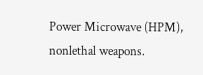Power Microwave (HPM), nonlethal weapons.